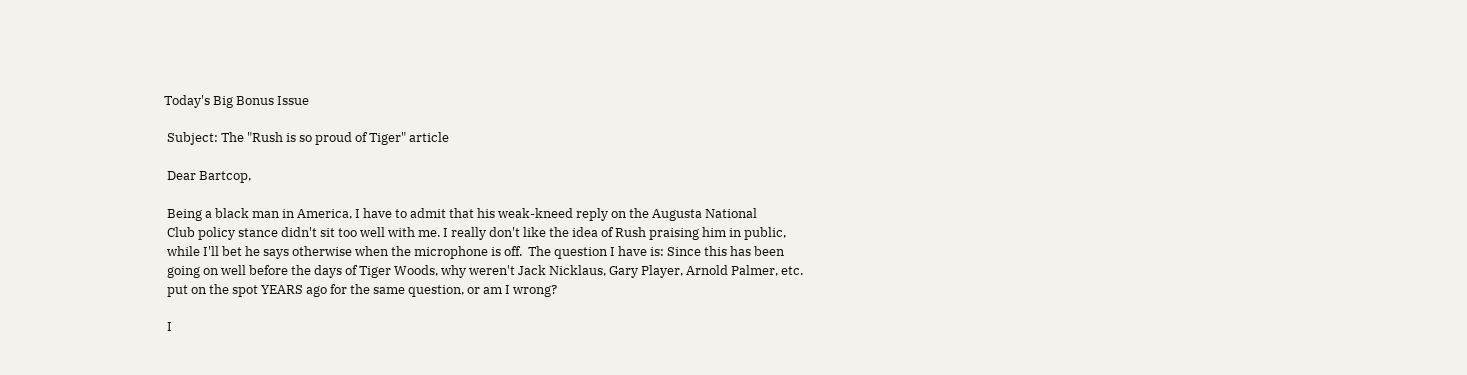Today's Big Bonus Issue

 Subject: The "Rush is so proud of Tiger" article

 Dear Bartcop,

 Being a black man in America, I have to admit that his weak-kneed reply on the Augusta National
 Club policy stance didn't sit too well with me. I really don't like the idea of Rush praising him in public,
 while I'll bet he says otherwise when the microphone is off.  The question I have is: Since this has been
 going on well before the days of Tiger Woods, why weren't Jack Nicklaus, Gary Player, Arnold Palmer, etc.
 put on the spot YEARS ago for the same question, or am I wrong?

 I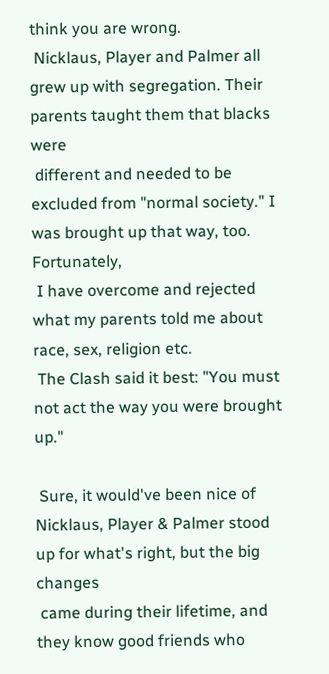think you are wrong.
 Nicklaus, Player and Palmer all grew up with segregation. Their parents taught them that blacks were
 different and needed to be excluded from "normal society." I was brought up that way, too. Fortunately,
 I have overcome and rejected what my parents told me about race, sex, religion etc.
 The Clash said it best: "You must not act the way you were brought up."

 Sure, it would've been nice of Nicklaus, Player & Palmer stood up for what's right, but the big changes
 came during their lifetime, and they know good friends who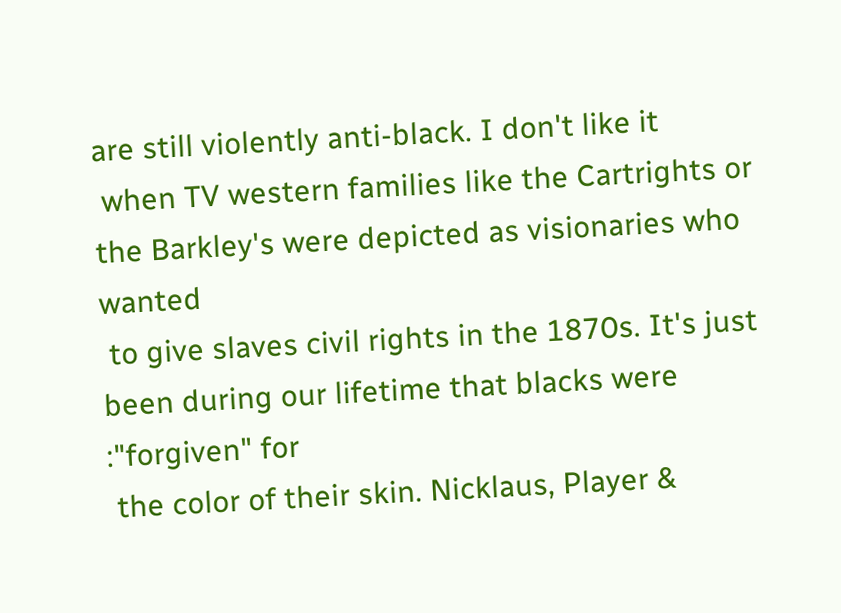are still violently anti-black. I don't like it
 when TV western families like the Cartrights or the Barkley's were depicted as visionaries who wanted
 to give slaves civil rights in the 1870s. It's just been during our lifetime that blacks were :"forgiven" for
 the color of their skin. Nicklaus, Player &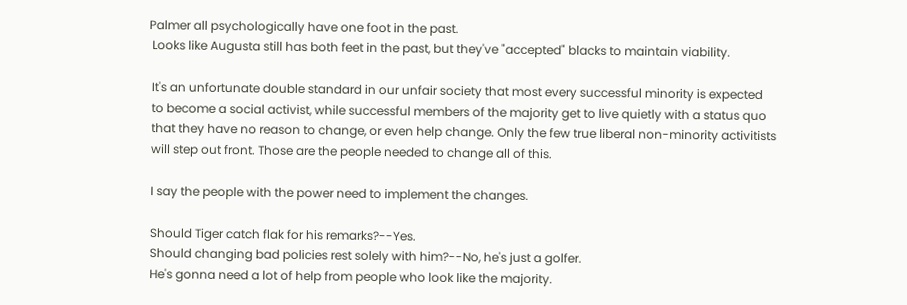Palmer all psychologically have one foot in the past.
 Looks like Augusta still has both feet in the past, but they've "accepted" blacks to maintain viability.

 It's an unfortunate double standard in our unfair society that most every successful minority is expected
 to become a social activist, while successful members of the majority get to live quietly with a status quo
 that they have no reason to change, or even help change. Only the few true liberal non-minority activitists
 will step out front. Those are the people needed to change all of this.

 I say the people with the power need to implement the changes.

 Should Tiger catch flak for his remarks?--Yes.
 Should changing bad policies rest solely with him?--No, he's just a golfer.
 He's gonna need a lot of help from people who look like the majority.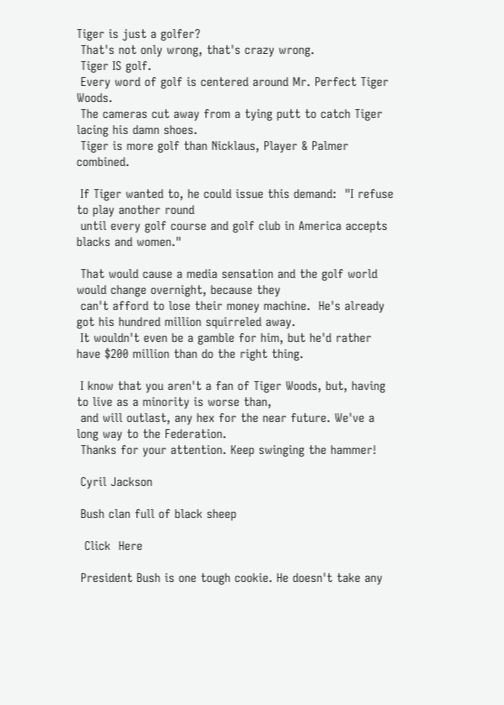Tiger is just a golfer?
 That's not only wrong, that's crazy wrong.
 Tiger IS golf.
 Every word of golf is centered around Mr. Perfect Tiger Woods.
 The cameras cut away from a tying putt to catch Tiger lacing his damn shoes.
 Tiger is more golf than Nicklaus, Player & Palmer combined.

 If Tiger wanted to, he could issue this demand:  "I refuse to play another round
 until every golf course and golf club in America accepts blacks and women."

 That would cause a media sensation and the golf world would change overnight, because they
 can't afford to lose their money machine.  He's already got his hundred million squirreled away.
 It wouldn't even be a gamble for him, but he'd rather have $200 million than do the right thing.

 I know that you aren't a fan of Tiger Woods, but, having to live as a minority is worse than,
 and will outlast, any hex for the near future. We've a long way to the Federation.
 Thanks for your attention. Keep swinging the hammer!

 Cyril Jackson

 Bush clan full of black sheep

  Click  Here

 President Bush is one tough cookie. He doesn't take any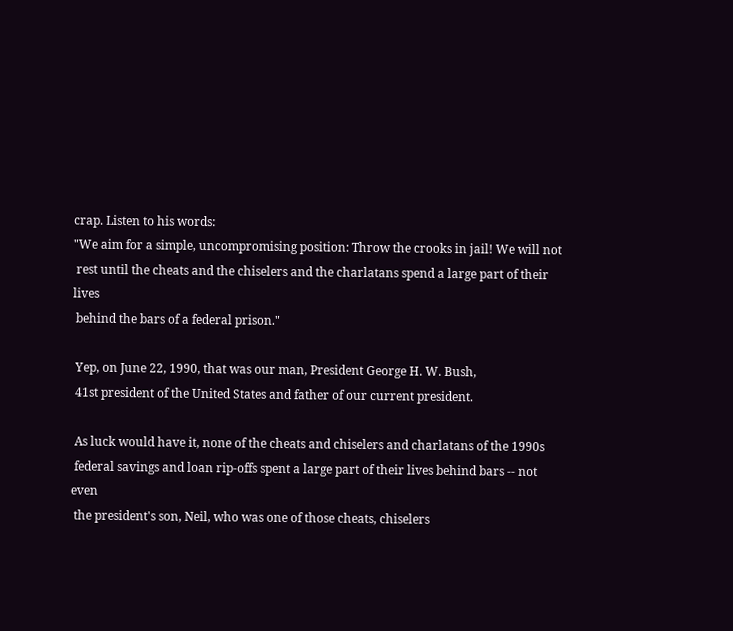crap. Listen to his words:
"We aim for a simple, uncompromising position: Throw the crooks in jail! We will not
 rest until the cheats and the chiselers and the charlatans spend a large part of their lives
 behind the bars of a federal prison."

 Yep, on June 22, 1990, that was our man, President George H. W. Bush,
 41st president of the United States and father of our current president.

 As luck would have it, none of the cheats and chiselers and charlatans of the 1990s
 federal savings and loan rip-offs spent a large part of their lives behind bars -- not even
 the president's son, Neil, who was one of those cheats, chiselers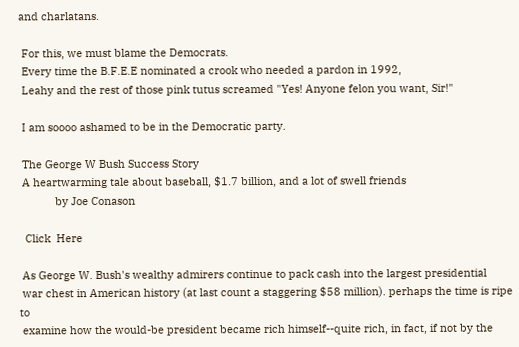and charlatans.

 For this, we must blame the Democrats.
 Every time the B.F.E.E nominated a crook who needed a pardon in 1992,
 Leahy and the rest of those pink tutus screamed "Yes! Anyone felon you want, Sir!"

 I am soooo ashamed to be in the Democratic party.

 The George W Bush Success Story
 A heartwarming tale about baseball, $1.7 billion, and a lot of swell friends
            by Joe Conason

  Click  Here

 As George W. Bush's wealthy admirers continue to pack cash into the largest presidential
 war chest in American history (at last count a staggering $58 million). perhaps the time is ripe to
 examine how the would-be president became rich himself--quite rich, in fact, if not by the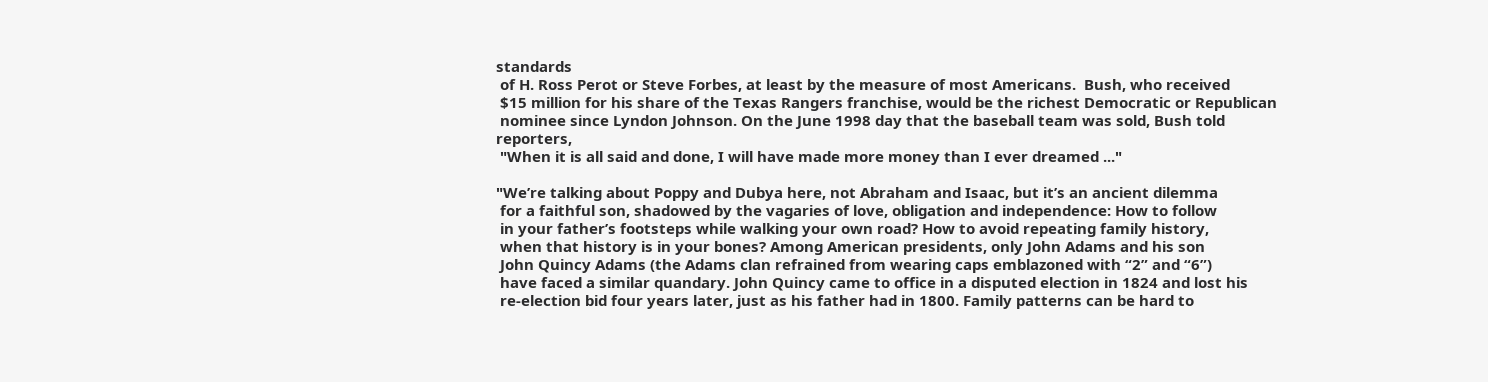standards
 of H. Ross Perot or Steve Forbes, at least by the measure of most Americans.  Bush, who received
 $15 million for his share of the Texas Rangers franchise, would be the richest Democratic or Republican
 nominee since Lyndon Johnson. On the June 1998 day that the baseball team was sold, Bush told reporters,
 "When it is all said and done, I will have made more money than I ever dreamed ..."

"We’re talking about Poppy and Dubya here, not Abraham and Isaac, but it’s an ancient dilemma
 for a faithful son, shadowed by the vagaries of love, obligation and independence: How to follow
 in your father’s footsteps while walking your own road? How to avoid repeating family history,
 when that history is in your bones? Among American presidents, only John Adams and his son
 John Quincy Adams (the Adams clan refrained from wearing caps emblazoned with “2” and “6”)
 have faced a similar quandary. John Quincy came to office in a disputed election in 1824 and lost his
 re-election bid four years later, just as his father had in 1800. Family patterns can be hard to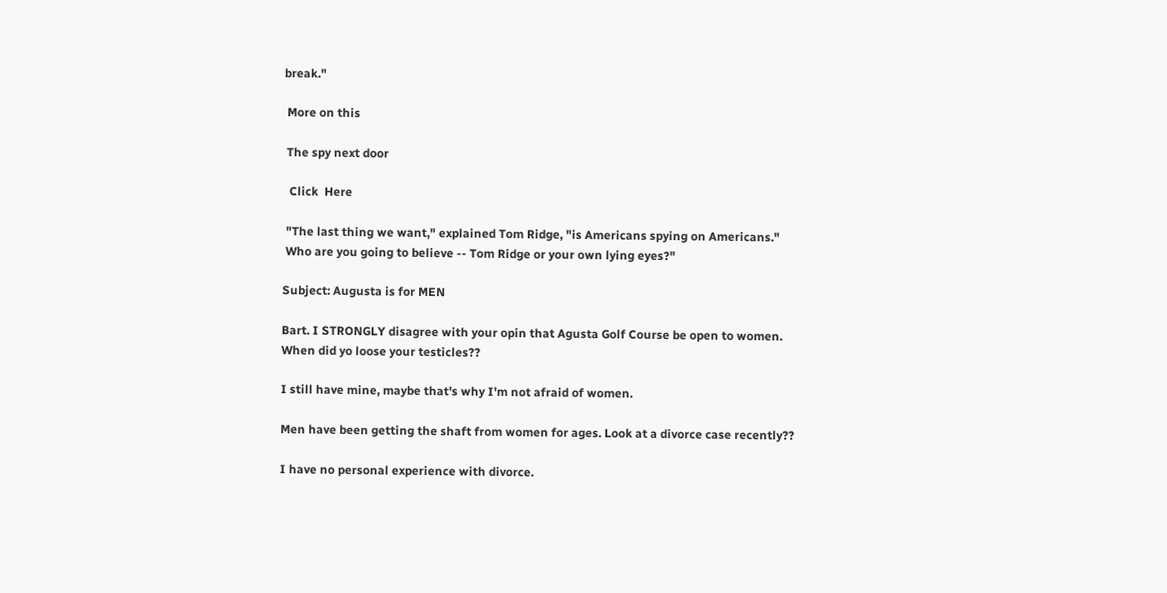break."

 More on this

 The spy next door

  Click  Here

 "The last thing we want," explained Tom Ridge, "is Americans spying on Americans."
 Who are you going to believe -- Tom Ridge or your own lying eyes?"

Subject: Augusta is for MEN

Bart. I STRONGLY disagree with your opin that Agusta Golf Course be open to women.
When did yo loose your testicles??

I still have mine, maybe that's why I'm not afraid of women.

Men have been getting the shaft from women for ages. Look at a divorce case recently??

I have no personal experience with divorce.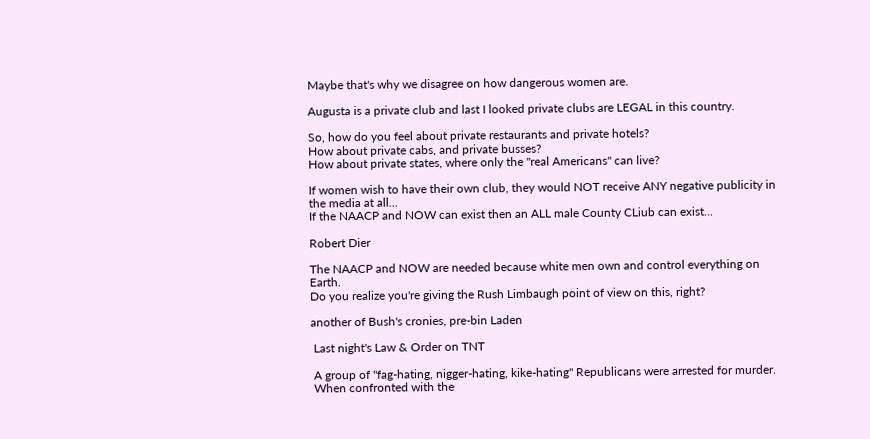Maybe that's why we disagree on how dangerous women are.

Augusta is a private club and last I looked private clubs are LEGAL in this country.

So, how do you feel about private restaurants and private hotels?
How about private cabs, and private busses?
How about private states, where only the "real Americans" can live?

If women wish to have their own club, they would NOT receive ANY negative publicity in the media at all...
If the NAACP and NOW can exist then an ALL male County CLiub can exist...

Robert Dier

The NAACP and NOW are needed because white men own and control everything on Earth.
Do you realize you're giving the Rush Limbaugh point of view on this, right?

another of Bush's cronies, pre-bin Laden

 Last night's Law & Order on TNT

 A group of "fag-hating, nigger-hating, kike-hating" Republicans were arrested for murder.
 When confronted with the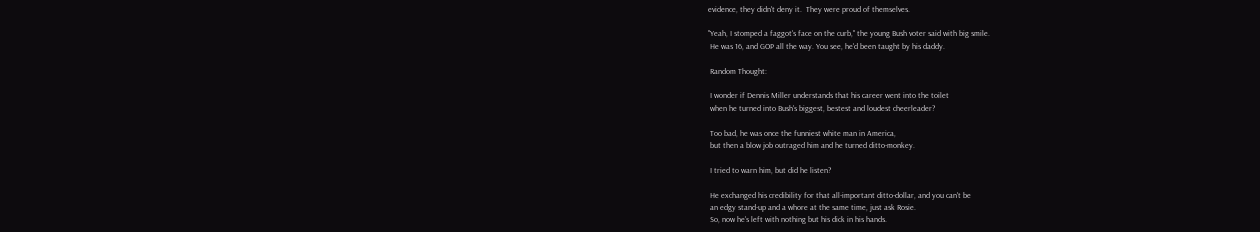evidence, they didn't deny it.  They were proud of themselves.

"Yeah, I stomped a faggot's face on the curb," the young Bush voter said with big smile.
 He was 16, and GOP all the way. You see, he'd been taught by his daddy.

 Random Thought:

 I wonder if Dennis Miller understands that his career went into the toilet
 when he turned into Bush's biggest, bestest and loudest cheerleader?

 Too bad, he was once the funniest white man in America,
 but then a blow job outraged him and he turned ditto-monkey.

 I tried to warn him, but did he listen?

 He exchanged his credibility for that all-important ditto-dollar, and you can't be
 an edgy stand-up and a whore at the same time, just ask Rosie.
 So, now he's left with nothing but his dick in his hands.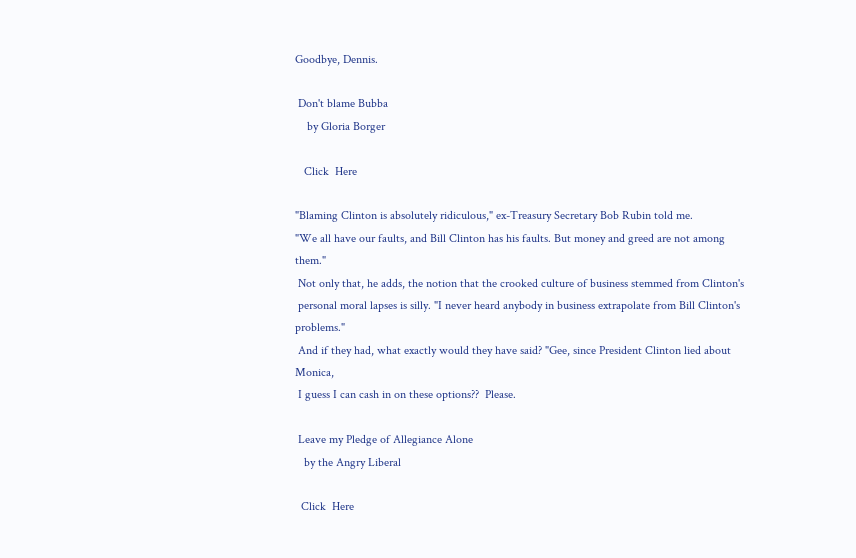Goodbye, Dennis.

 Don't blame Bubba
    by Gloria Borger

   Click  Here

"Blaming Clinton is absolutely ridiculous," ex-Treasury Secretary Bob Rubin told me.
"We all have our faults, and Bill Clinton has his faults. But money and greed are not among them."
 Not only that, he adds, the notion that the crooked culture of business stemmed from Clinton's
 personal moral lapses is silly. "I never heard anybody in business extrapolate from Bill Clinton's problems."
 And if they had, what exactly would they have said? "Gee, since President Clinton lied about Monica,
 I guess I can cash in on these options??  Please.

 Leave my Pledge of Allegiance Alone
   by the Angry Liberal

  Click  Here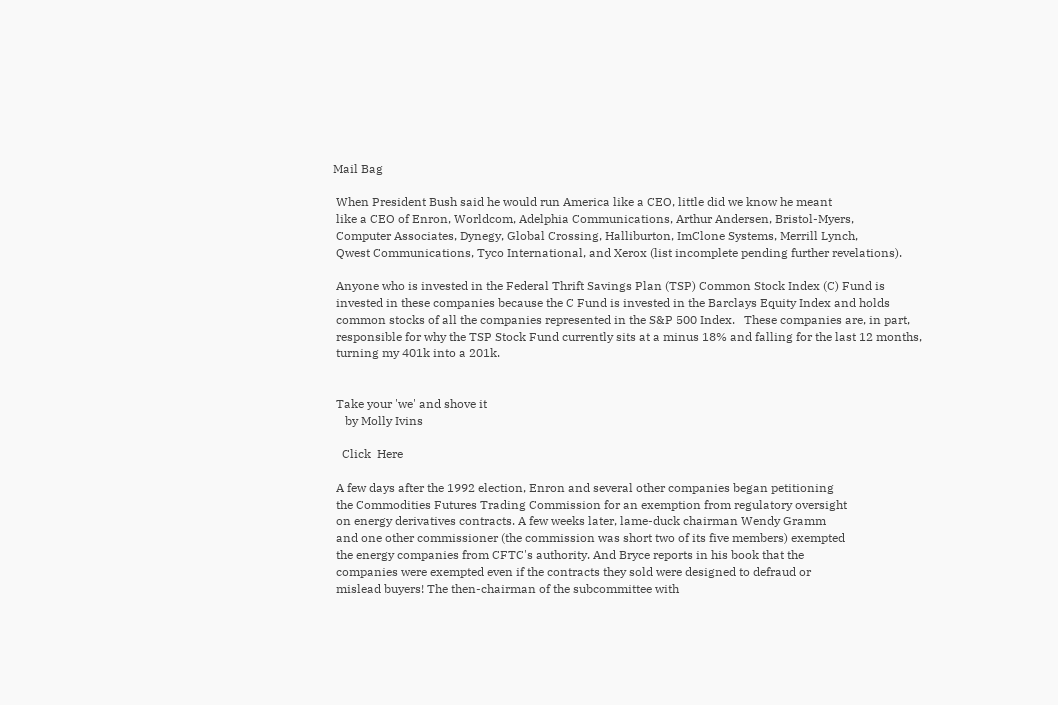Mail Bag

 When President Bush said he would run America like a CEO, little did we know he meant
 like a CEO of Enron, Worldcom, Adelphia Communications, Arthur Andersen, Bristol-Myers,
 Computer Associates, Dynegy, Global Crossing, Halliburton, ImClone Systems, Merrill Lynch,
 Qwest Communications, Tyco International, and Xerox (list incomplete pending further revelations).

 Anyone who is invested in the Federal Thrift Savings Plan (TSP) Common Stock Index (C) Fund is
 invested in these companies because the C Fund is invested in the Barclays Equity Index and holds
 common stocks of all the companies represented in the S&P 500 Index.   These companies are, in part,
 responsible for why the TSP Stock Fund currently sits at a minus 18% and falling for the last 12 months,
 turning my 401k into a 201k.


 Take your 'we' and shove it
    by Molly Ivins

   Click  Here

 A few days after the 1992 election, Enron and several other companies began petitioning
 the Commodities Futures Trading Commission for an exemption from regulatory oversight
 on energy derivatives contracts. A few weeks later, lame-duck chairman Wendy Gramm
 and one other commissioner (the commission was short two of its five members) exempted
 the energy companies from CFTC's authority. And Bryce reports in his book that the
 companies were exempted even if the contracts they sold were designed to defraud or
 mislead buyers! The then-chairman of the subcommittee with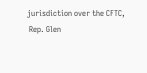jurisdiction over the CFTC,
 Rep. Glen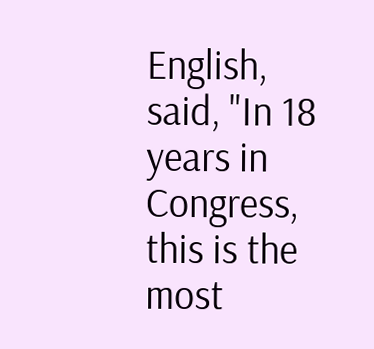English, said, "In 18 years in Congress, this is the most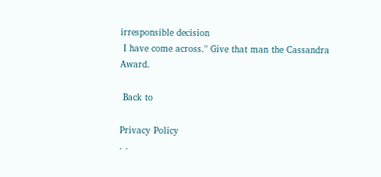irresponsible decision
 I have come across." Give that man the Cassandra Award.

 Back to

Privacy Policy
. .